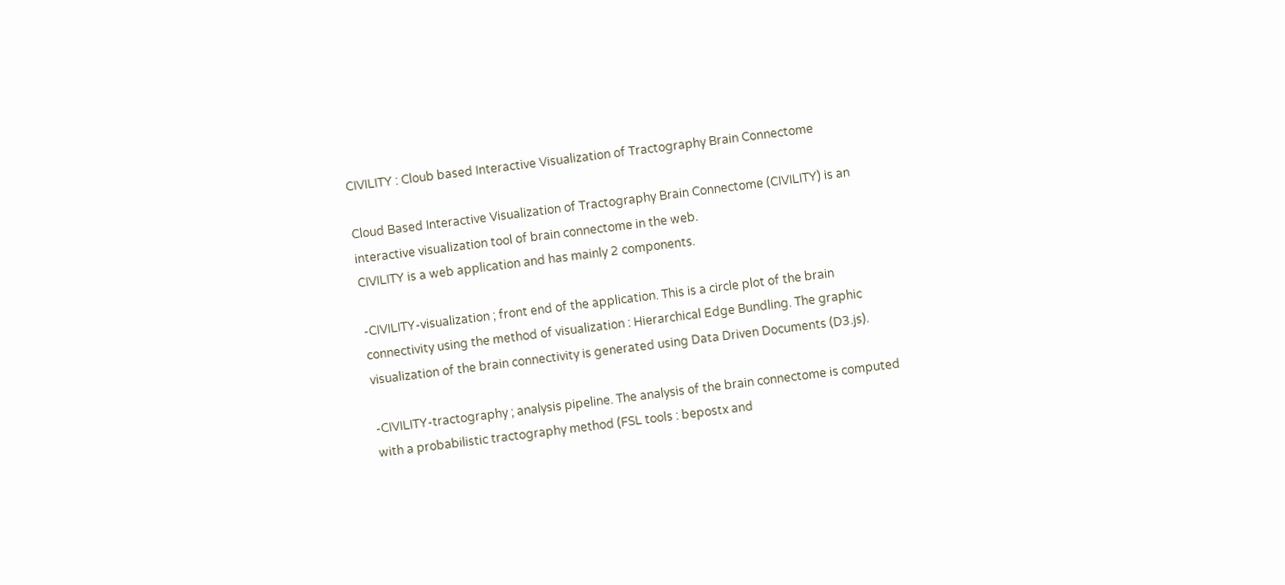CIVILITY : Cloub based Interactive Visualization of Tractography Brain Connectome

Cloud Based Interactive Visualization of Tractography Brain Connectome (CIVILITY) is an interactive visualization tool of brain connectome in the web.
CIVILITY is a web application and has mainly 2 components.

-CIVILITY-visualization ; front end of the application. This is a circle plot of the brain connectivity using the method of visualization : Hierarchical Edge Bundling. The graphic visualization of the brain connectivity is generated using Data Driven Documents (D3.js).

-CIVILITY-tractography ; analysis pipeline. The analysis of the brain connectome is computed with a probabilistic tractography method (FSL tools : bepostx and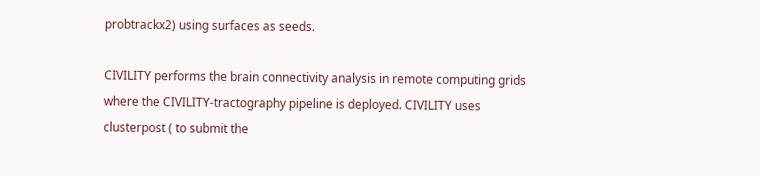probtrackx2) using surfaces as seeds.

CIVILITY performs the brain connectivity analysis in remote computing grids where the CIVILITY-tractography pipeline is deployed. CIVILITY uses clusterpost ( to submit the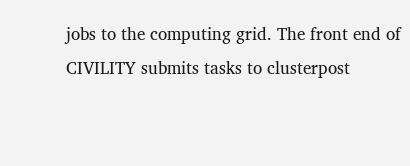jobs to the computing grid. The front end of CIVILITY submits tasks to clusterpost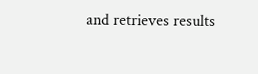and retrieves results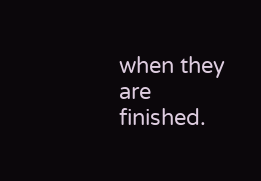when they are finished.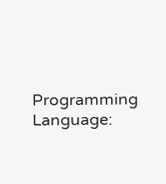Programming Language: